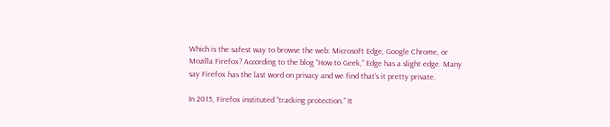Which is the safest way to browse the web: Microsoft Edge, Google Chrome, or Mozilla Firefox? According to the blog “How to Geek,” Edge has a slight edge. Many say Firefox has the last word on privacy and we find that’s it pretty private.

In 2015, Firefox instituted “tracking protection.” It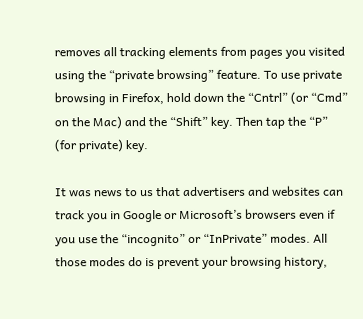removes all tracking elements from pages you visited using the “private browsing” feature. To use private browsing in Firefox, hold down the “Cntrl” (or “Cmd” on the Mac) and the “Shift” key. Then tap the “P” (for private) key.

It was news to us that advertisers and websites can track you in Google or Microsoft’s browsers even if you use the “incognito” or “InPrivate” modes. All those modes do is prevent your browsing history,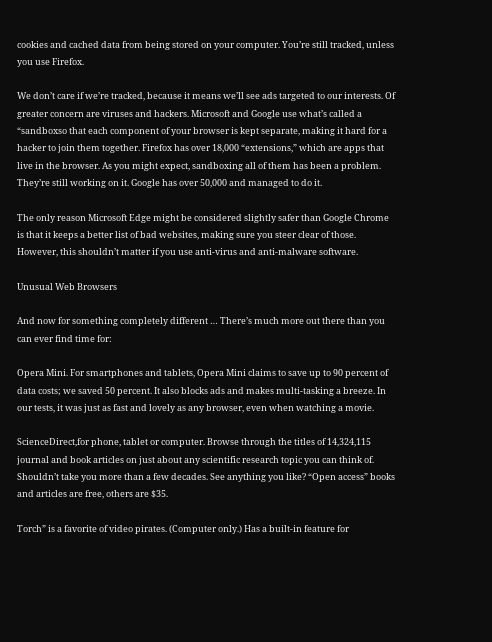cookies and cached data from being stored on your computer. You’re still tracked, unless you use Firefox.

We don’t care if we’re tracked, because it means we’ll see ads targeted to our interests. Of greater concern are viruses and hackers. Microsoft and Google use what’s called a “sandboxso that each component of your browser is kept separate, making it hard for a hacker to join them together. Firefox has over 18,000 “extensions,” which are apps that live in the browser. As you might expect, sandboxing all of them has been a problem. They’re still working on it. Google has over 50,000 and managed to do it.

The only reason Microsoft Edge might be considered slightly safer than Google Chrome is that it keeps a better list of bad websites, making sure you steer clear of those. However, this shouldn’t matter if you use anti-virus and anti-malware software.

Unusual Web Browsers

And now for something completely different … There’s much more out there than you can ever find time for:

Opera Mini. For smartphones and tablets, Opera Mini claims to save up to 90 percent of data costs; we saved 50 percent. It also blocks ads and makes multi-tasking a breeze. In our tests, it was just as fast and lovely as any browser, even when watching a movie.

ScienceDirect,for phone, tablet or computer. Browse through the titles of 14,324,115 journal and book articles on just about any scientific research topic you can think of. Shouldn’t take you more than a few decades. See anything you like? “Open access” books and articles are free, others are $35.

Torch” is a favorite of video pirates. (Computer only.) Has a built-in feature for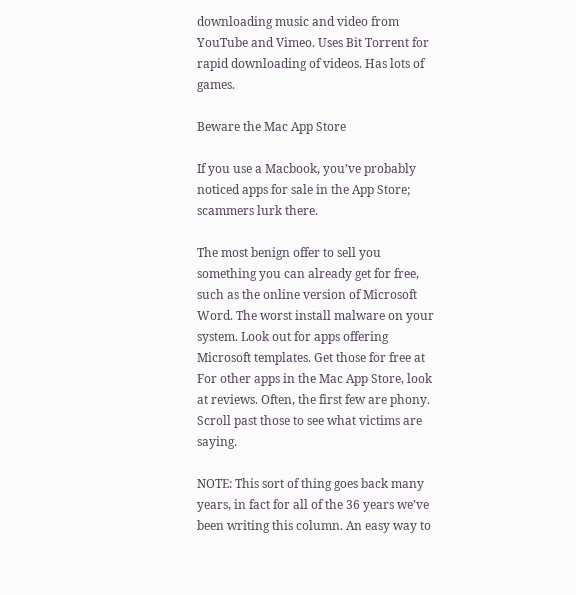downloading music and video from YouTube and Vimeo. Uses Bit Torrent for rapid downloading of videos. Has lots of games.

Beware the Mac App Store

If you use a Macbook, you’ve probably noticed apps for sale in the App Store; scammers lurk there.

The most benign offer to sell you something you can already get for free, such as the online version of Microsoft Word. The worst install malware on your system. Look out for apps offering Microsoft templates. Get those for free at For other apps in the Mac App Store, look at reviews. Often, the first few are phony. Scroll past those to see what victims are saying.

NOTE: This sort of thing goes back many years, in fact for all of the 36 years we’ve been writing this column. An easy way to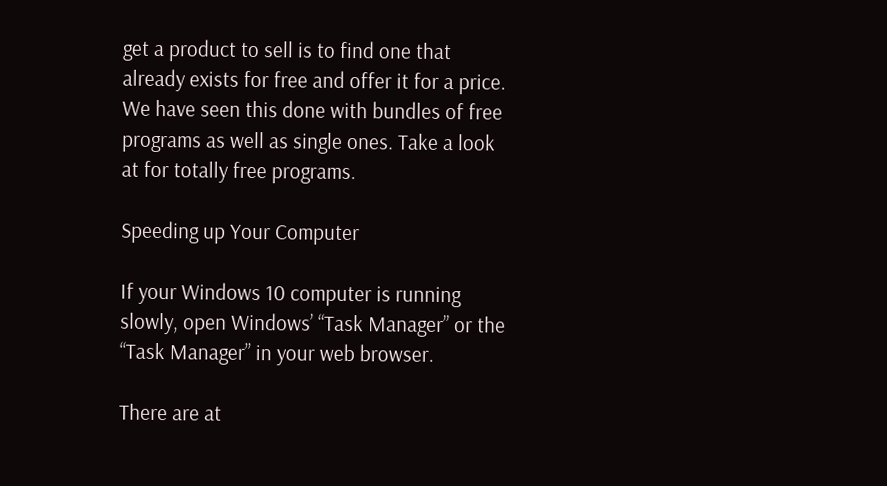get a product to sell is to find one that already exists for free and offer it for a price. We have seen this done with bundles of free programs as well as single ones. Take a look at for totally free programs.

Speeding up Your Computer

If your Windows 10 computer is running slowly, open Windows’ “Task Manager” or the “Task Manager” in your web browser.

There are at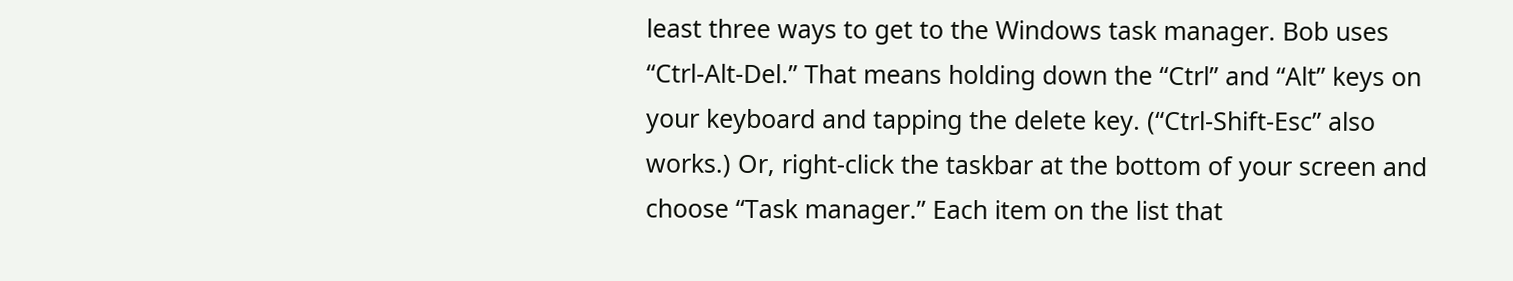least three ways to get to the Windows task manager. Bob uses “Ctrl-Alt-Del.” That means holding down the “Ctrl” and “Alt” keys on your keyboard and tapping the delete key. (“Ctrl-Shift-Esc” also works.) Or, right-click the taskbar at the bottom of your screen and choose “Task manager.” Each item on the list that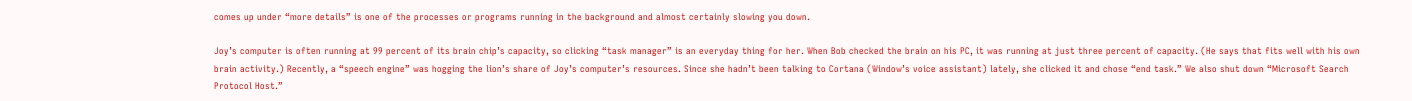comes up under “more details” is one of the processes or programs running in the background and almost certainly slowing you down.

Joy’s computer is often running at 99 percent of its brain chip’s capacity, so clicking “task manager” is an everyday thing for her. When Bob checked the brain on his PC, it was running at just three percent of capacity. (He says that fits well with his own brain activity.) Recently, a “speech engine” was hogging the lion’s share of Joy’s computer’s resources. Since she hadn’t been talking to Cortana (Window’s voice assistant) lately, she clicked it and chose “end task.” We also shut down “Microsoft Search Protocol Host.”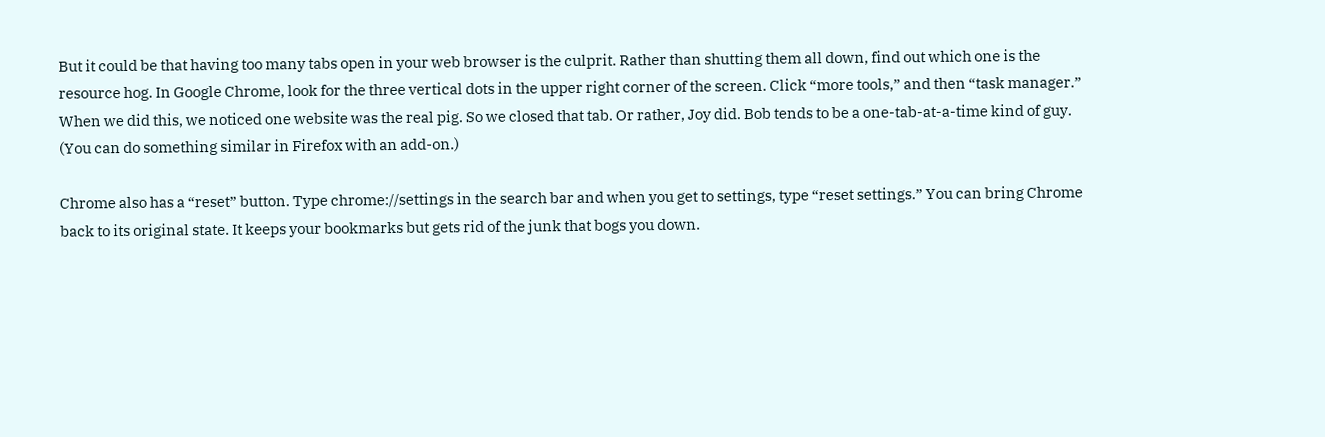But it could be that having too many tabs open in your web browser is the culprit. Rather than shutting them all down, find out which one is the resource hog. In Google Chrome, look for the three vertical dots in the upper right corner of the screen. Click “more tools,” and then “task manager.” When we did this, we noticed one website was the real pig. So we closed that tab. Or rather, Joy did. Bob tends to be a one-tab-at-a-time kind of guy. (You can do something similar in Firefox with an add-on.)

Chrome also has a “reset” button. Type chrome://settings in the search bar and when you get to settings, type “reset settings.” You can bring Chrome back to its original state. It keeps your bookmarks but gets rid of the junk that bogs you down.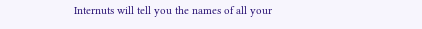Internuts will tell you the names of all your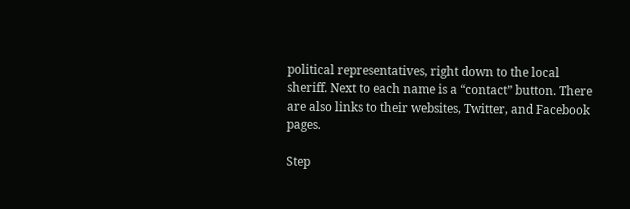political representatives, right down to the local sheriff. Next to each name is a “contact” button. There are also links to their websites, Twitter, and Facebook pages.

Step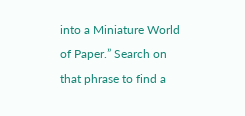into a Miniature World of Paper.” Search on that phrase to find a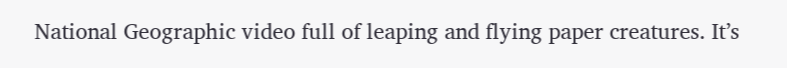National Geographic video full of leaping and flying paper creatures. It’s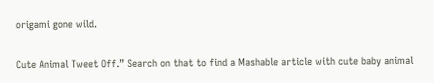origami gone wild.

Cute Animal Tweet Off.” Search on that to find a Mashable article with cute baby animal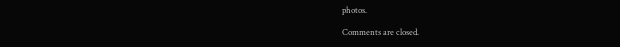photos.

Comments are closed.